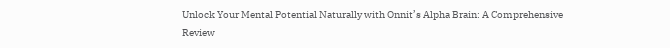Unlock Your Mental Potential Naturally with Onnit’s Alpha Brain: A Comprehensive Review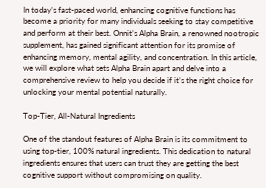In today’s fast-paced world, enhancing cognitive functions has become a priority for many individuals seeking to stay competitive and perform at their best. Onnit’s Alpha Brain, a renowned nootropic supplement, has gained significant attention for its promise of enhancing memory, mental agility, and concentration. In this article, we will explore what sets Alpha Brain apart and delve into a comprehensive review to help you decide if it’s the right choice for unlocking your mental potential naturally.

Top-Tier, All-Natural Ingredients

One of the standout features of Alpha Brain is its commitment to using top-tier, 100% natural ingredients. This dedication to natural ingredients ensures that users can trust they are getting the best cognitive support without compromising on quality.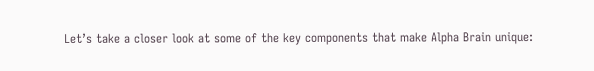Let’s take a closer look at some of the key components that make Alpha Brain unique: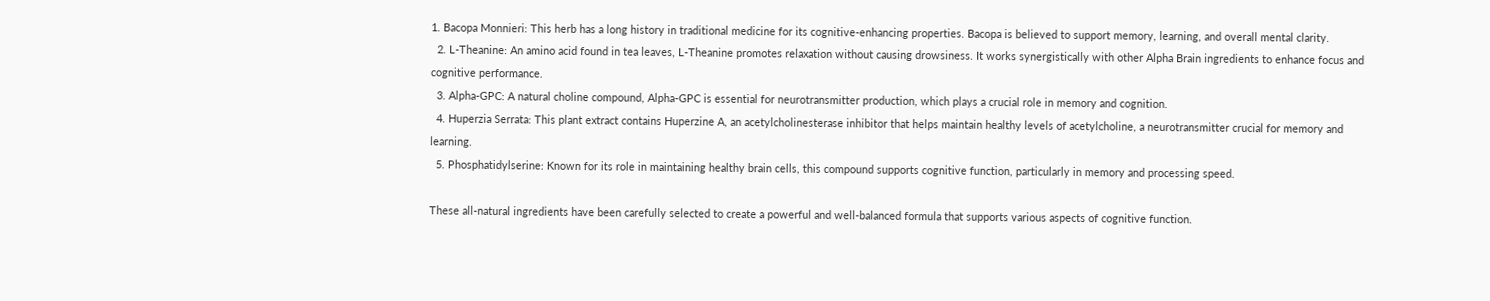1. Bacopa Monnieri: This herb has a long history in traditional medicine for its cognitive-enhancing properties. Bacopa is believed to support memory, learning, and overall mental clarity.
  2. L-Theanine: An amino acid found in tea leaves, L-Theanine promotes relaxation without causing drowsiness. It works synergistically with other Alpha Brain ingredients to enhance focus and cognitive performance.
  3. Alpha-GPC: A natural choline compound, Alpha-GPC is essential for neurotransmitter production, which plays a crucial role in memory and cognition.
  4. Huperzia Serrata: This plant extract contains Huperzine A, an acetylcholinesterase inhibitor that helps maintain healthy levels of acetylcholine, a neurotransmitter crucial for memory and learning.
  5. Phosphatidylserine: Known for its role in maintaining healthy brain cells, this compound supports cognitive function, particularly in memory and processing speed.

These all-natural ingredients have been carefully selected to create a powerful and well-balanced formula that supports various aspects of cognitive function.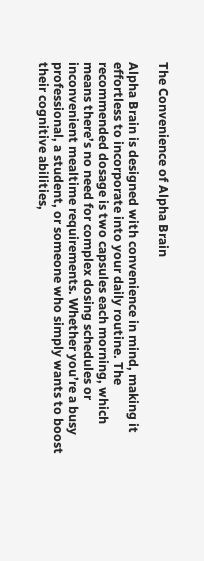The Convenience of Alpha Brain

Alpha Brain is designed with convenience in mind, making it effortless to incorporate into your daily routine. The recommended dosage is two capsules each morning, which means there’s no need for complex dosing schedules or inconvenient mealtime requirements. Whether you’re a busy professional, a student, or someone who simply wants to boost their cognitive abilities,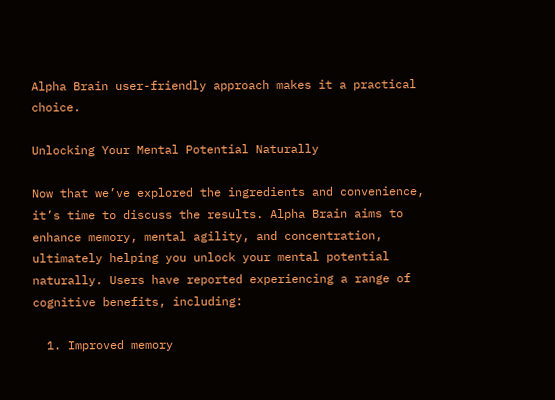Alpha Brain user-friendly approach makes it a practical choice.

Unlocking Your Mental Potential Naturally

Now that we’ve explored the ingredients and convenience, it’s time to discuss the results. Alpha Brain aims to enhance memory, mental agility, and concentration, ultimately helping you unlock your mental potential naturally. Users have reported experiencing a range of cognitive benefits, including:

  1. Improved memory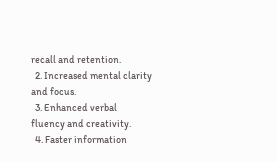recall and retention.
  2. Increased mental clarity and focus.
  3. Enhanced verbal fluency and creativity.
  4. Faster information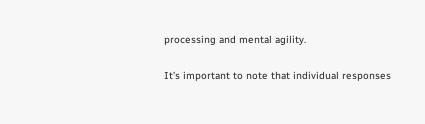processing and mental agility.

It’s important to note that individual responses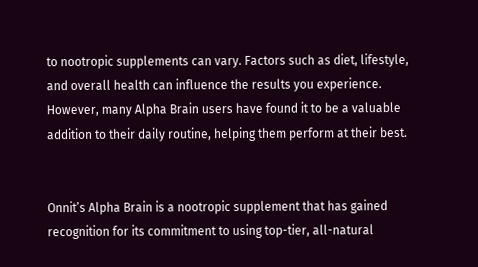to nootropic supplements can vary. Factors such as diet, lifestyle, and overall health can influence the results you experience. However, many Alpha Brain users have found it to be a valuable addition to their daily routine, helping them perform at their best.


Onnit’s Alpha Brain is a nootropic supplement that has gained recognition for its commitment to using top-tier, all-natural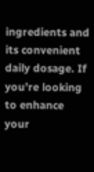ingredients and its convenient daily dosage. If you’re looking to enhance your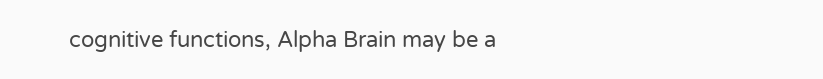cognitive functions, Alpha Brain may be a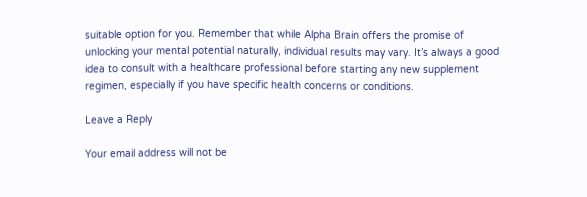suitable option for you. Remember that while Alpha Brain offers the promise of unlocking your mental potential naturally, individual results may vary. It’s always a good idea to consult with a healthcare professional before starting any new supplement regimen, especially if you have specific health concerns or conditions.

Leave a Reply

Your email address will not be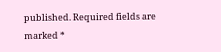published. Required fields are marked *